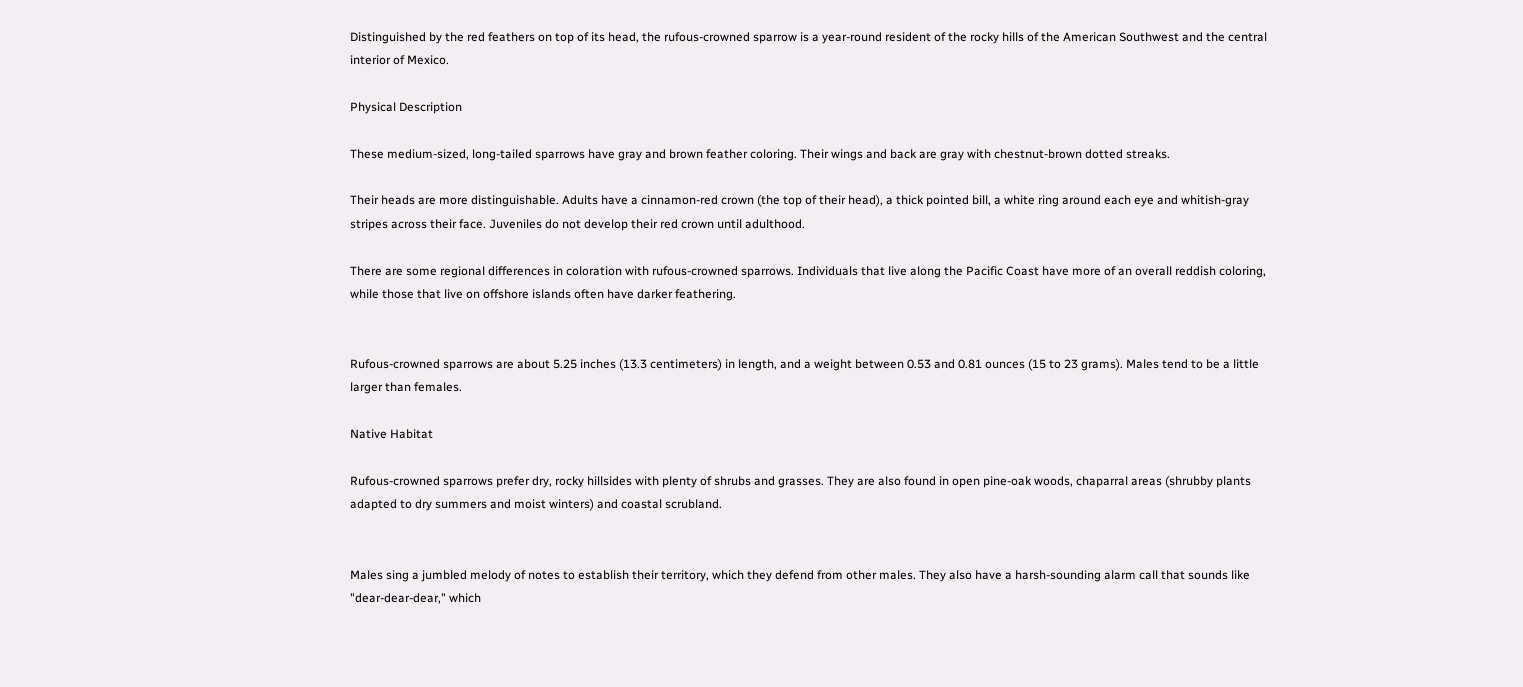Distinguished by the red feathers on top of its head, the rufous-crowned sparrow is a year-round resident of the rocky hills of the American Southwest and the central interior of Mexico.

Physical Description

These medium-sized, long-tailed sparrows have gray and brown feather coloring. Their wings and back are gray with chestnut-brown dotted streaks.

Their heads are more distinguishable. Adults have a cinnamon-red crown (the top of their head), a thick pointed bill, a white ring around each eye and whitish-gray stripes across their face. Juveniles do not develop their red crown until adulthood.

There are some regional differences in coloration with rufous-crowned sparrows. Individuals that live along the Pacific Coast have more of an overall reddish coloring, while those that live on offshore islands often have darker feathering.


Rufous-crowned sparrows are about 5.25 inches (13.3 centimeters) in length, and a weight between 0.53 and 0.81 ounces (15 to 23 grams). Males tend to be a little larger than females.

Native Habitat

Rufous-crowned sparrows prefer dry, rocky hillsides with plenty of shrubs and grasses. They are also found in open pine-oak woods, chaparral areas (shrubby plants adapted to dry summers and moist winters) and coastal scrubland.


Males sing a jumbled melody of notes to establish their territory, which they defend from other males. They also have a harsh-sounding alarm call that sounds like "dear-dear-dear," which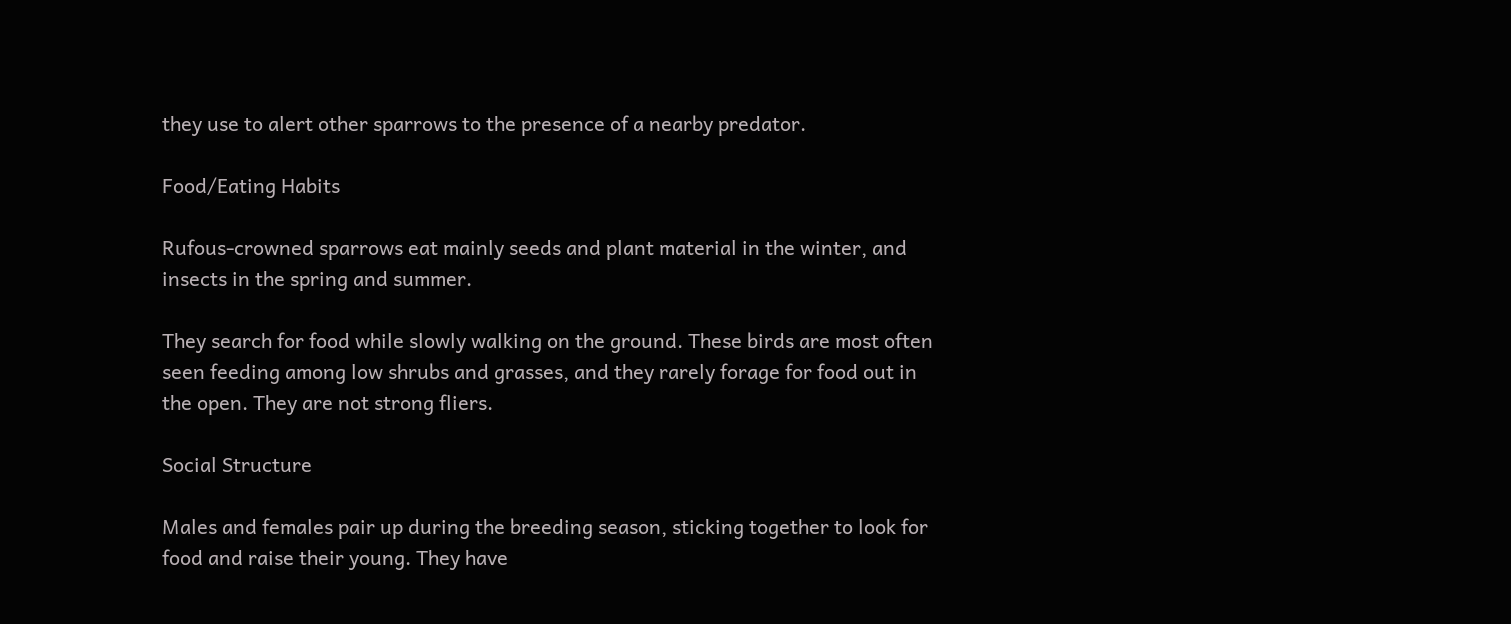they use to alert other sparrows to the presence of a nearby predator.

Food/Eating Habits

Rufous-crowned sparrows eat mainly seeds and plant material in the winter, and insects in the spring and summer.

They search for food while slowly walking on the ground. These birds are most often seen feeding among low shrubs and grasses, and they rarely forage for food out in the open. They are not strong fliers.

Social Structure

Males and females pair up during the breeding season, sticking together to look for food and raise their young. They have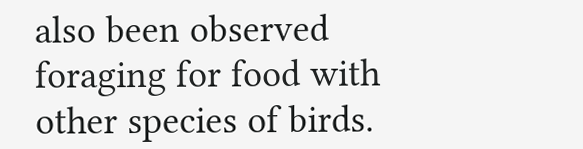also been observed foraging for food with other species of birds.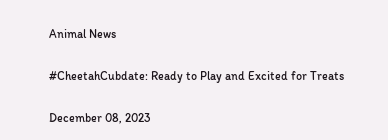Animal News

#CheetahCubdate: Ready to Play and Excited for Treats

December 08, 2023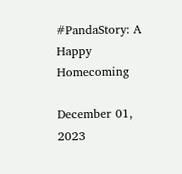#PandaStory: A Happy Homecoming

December 01, 2023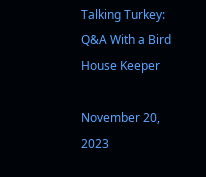Talking Turkey: Q&A With a Bird House Keeper

November 20, 2023